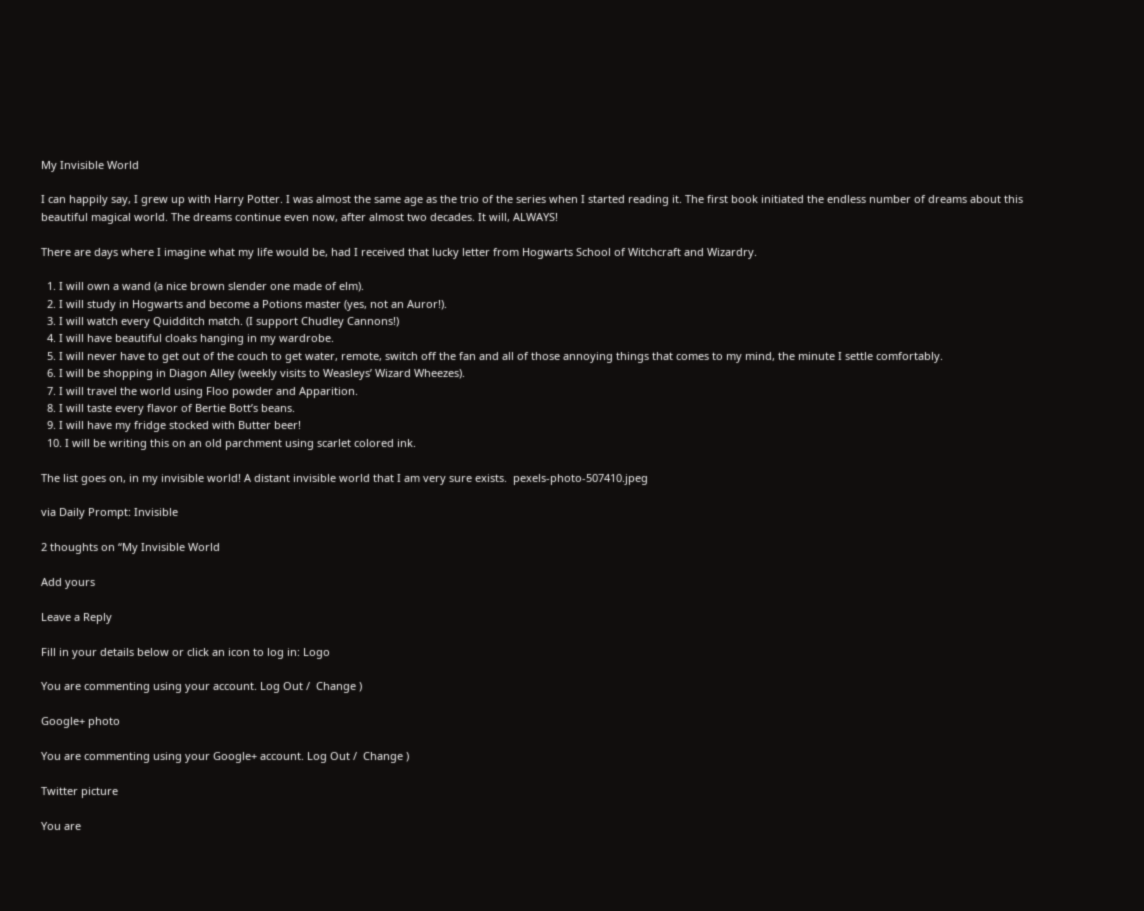My Invisible World

I can happily say, I grew up with Harry Potter. I was almost the same age as the trio of the series when I started reading it. The first book initiated the endless number of dreams about this beautiful magical world. The dreams continue even now, after almost two decades. It will, ALWAYS!

There are days where I imagine what my life would be, had I received that lucky letter from Hogwarts School of Witchcraft and Wizardry.

  1. I will own a wand (a nice brown slender one made of elm).
  2. I will study in Hogwarts and become a Potions master (yes, not an Auror!).
  3. I will watch every Quidditch match. (I support Chudley Cannons!)
  4. I will have beautiful cloaks hanging in my wardrobe.
  5. I will never have to get out of the couch to get water, remote, switch off the fan and all of those annoying things that comes to my mind, the minute I settle comfortably.
  6. I will be shopping in Diagon Alley (weekly visits to Weasleys’ Wizard Wheezes).
  7. I will travel the world using Floo powder and Apparition.
  8. I will taste every flavor of Bertie Bott’s beans.
  9. I will have my fridge stocked with Butter beer!
  10. I will be writing this on an old parchment using scarlet colored ink.

The list goes on, in my invisible world! A distant invisible world that I am very sure exists.  pexels-photo-507410.jpeg

via Daily Prompt: Invisible

2 thoughts on “My Invisible World

Add yours

Leave a Reply

Fill in your details below or click an icon to log in: Logo

You are commenting using your account. Log Out /  Change )

Google+ photo

You are commenting using your Google+ account. Log Out /  Change )

Twitter picture

You are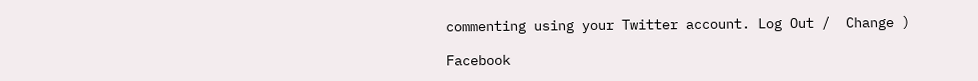commenting using your Twitter account. Log Out /  Change )

Facebook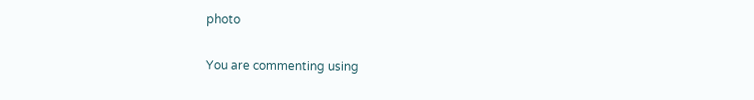photo

You are commenting using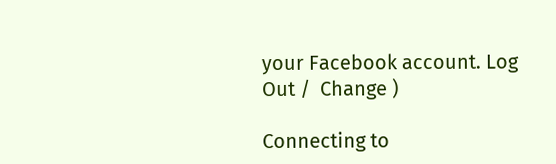your Facebook account. Log Out /  Change )

Connecting to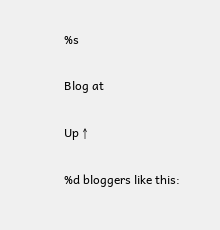%s

Blog at

Up ↑

%d bloggers like this: